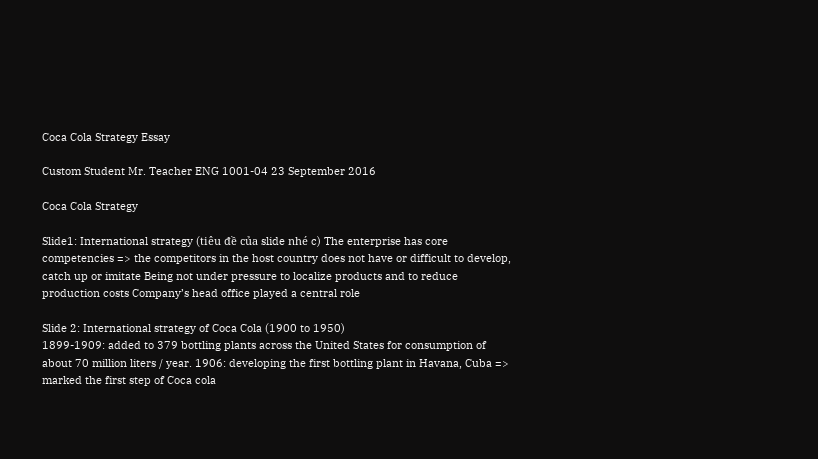Coca Cola Strategy Essay

Custom Student Mr. Teacher ENG 1001-04 23 September 2016

Coca Cola Strategy

Slide1: International strategy (tiêu đề của slide nhé c) The enterprise has core competencies => the competitors in the host country does not have or difficult to develop, catch up or imitate Being not under pressure to localize products and to reduce production costs Company’s head office played a central role

Slide 2: International strategy of Coca Cola (1900 to 1950)
1899-1909: added to 379 bottling plants across the United States for consumption of about 70 million liters / year. 1906: developing the first bottling plant in Havana, Cuba => marked the first step of Coca cola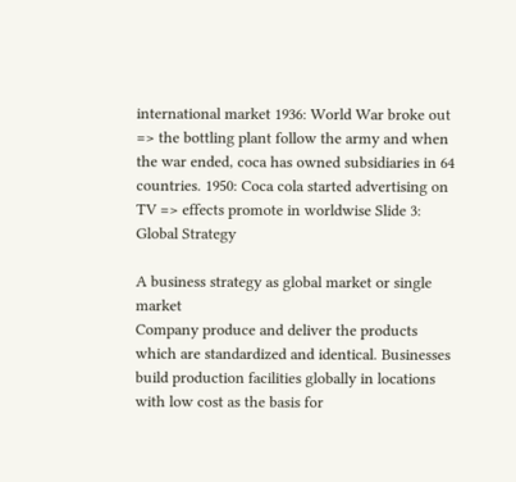international market 1936: World War broke out => the bottling plant follow the army and when the war ended, coca has owned subsidiaries in 64 countries. 1950: Coca cola started advertising on TV => effects promote in worldwise Slide 3: Global Strategy

A business strategy as global market or single market
Company produce and deliver the products which are standardized and identical. Businesses build production facilities globally in locations with low cost as the basis for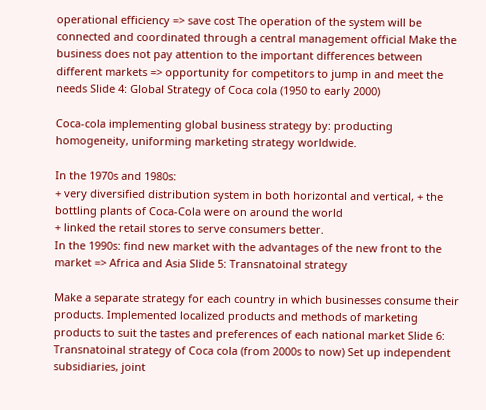operational efficiency => save cost The operation of the system will be connected and coordinated through a central management official Make the business does not pay attention to the important differences between different markets => opportunity for competitors to jump in and meet the needs Slide 4: Global Strategy of Coca cola (1950 to early 2000)

Coca-cola implementing global business strategy by: producting homogeneity, uniforming marketing strategy worldwide.

In the 1970s and 1980s:
+ very diversified distribution system in both horizontal and vertical, + the bottling plants of Coca-Cola were on around the world
+ linked the retail stores to serve consumers better.
In the 1990s: find new market with the advantages of the new front to the market => Africa and Asia Slide 5: Transnatoinal strategy

Make a separate strategy for each country in which businesses consume their products. Implemented localized products and methods of marketing products to suit the tastes and preferences of each national market Slide 6: Transnatoinal strategy of Coca cola (from 2000s to now) Set up independent subsidiaries, joint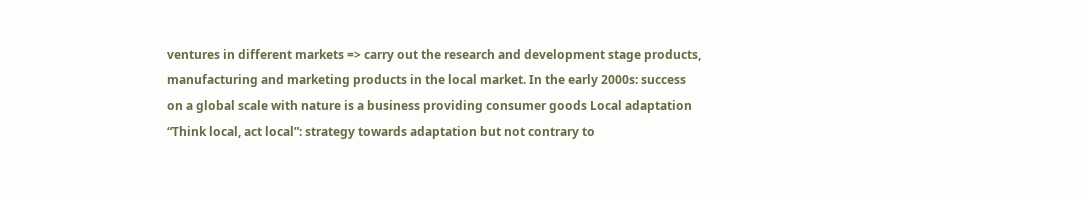ventures in different markets => carry out the research and development stage products, manufacturing and marketing products in the local market. In the early 2000s: success on a global scale with nature is a business providing consumer goods Local adaptation “Think local, act local”: strategy towards adaptation but not contrary to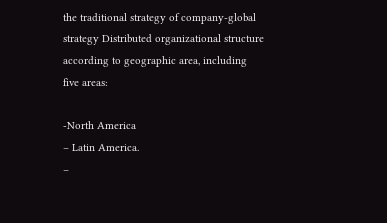the traditional strategy of company-global strategy Distributed organizational structure according to geographic area, including five areas:

-North America
– Latin America.
–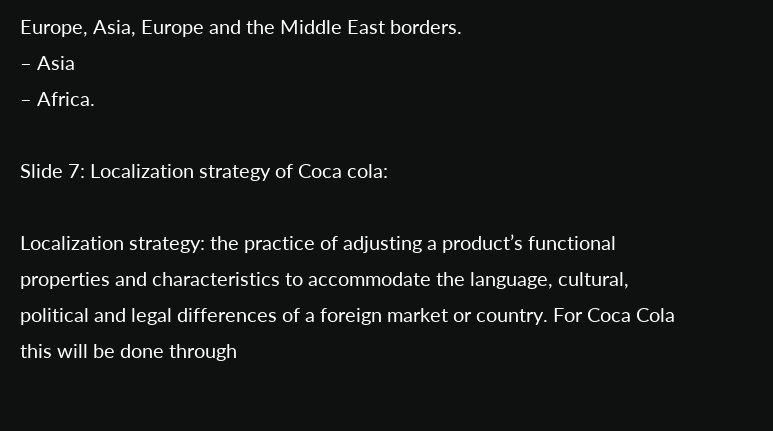Europe, Asia, Europe and the Middle East borders.
– Asia
– Africa.

Slide 7: Localization strategy of Coca cola:

Localization strategy: the practice of adjusting a product’s functional properties and characteristics to accommodate the language, cultural, political and legal differences of a foreign market or country. For Coca Cola this will be done through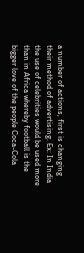a number of actions, first is changing their method of advertising. Ex: In India the use of celebrities would be used more than in Africa whereby football is the bigger love of the people Coca-Cola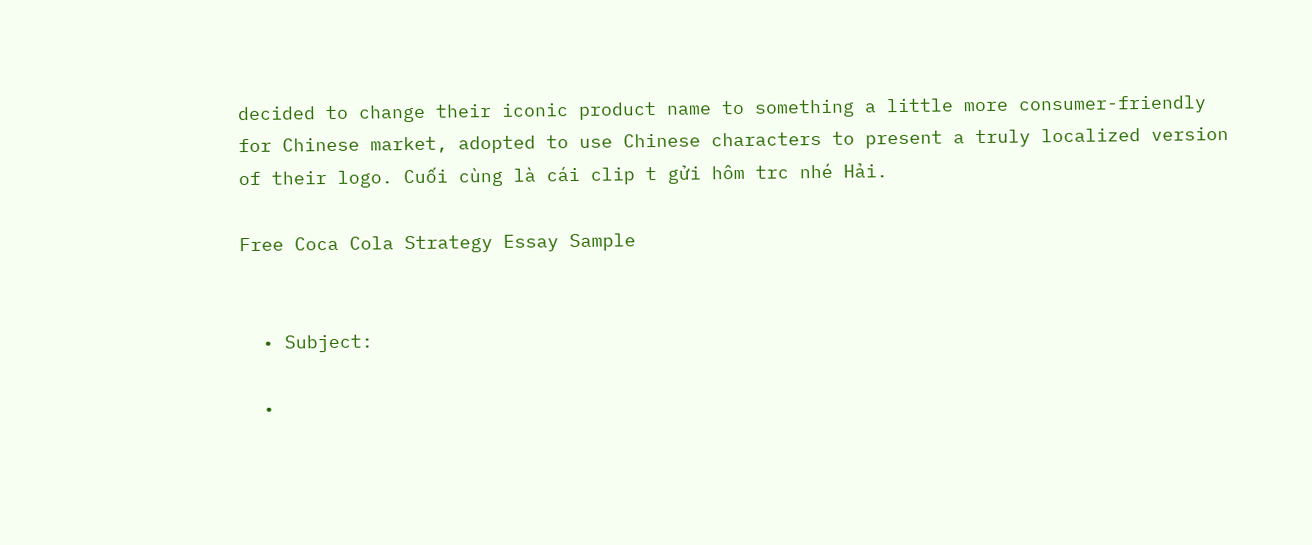decided to change their iconic product name to something a little more consumer-friendly for Chinese market, adopted to use Chinese characters to present a truly localized version of their logo. Cuối cùng là cái clip t gửi hôm trc nhé Hải.

Free Coca Cola Strategy Essay Sample


  • Subject:

  •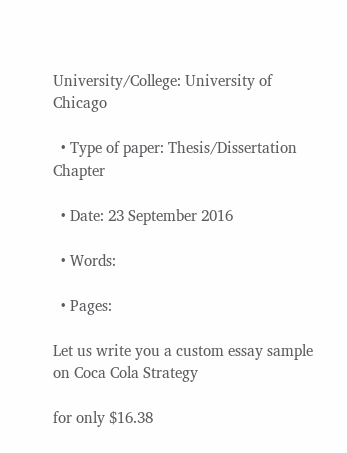University/College: University of Chicago

  • Type of paper: Thesis/Dissertation Chapter

  • Date: 23 September 2016

  • Words:

  • Pages:

Let us write you a custom essay sample on Coca Cola Strategy

for only $16.38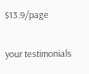$13.9/page

your testimonials